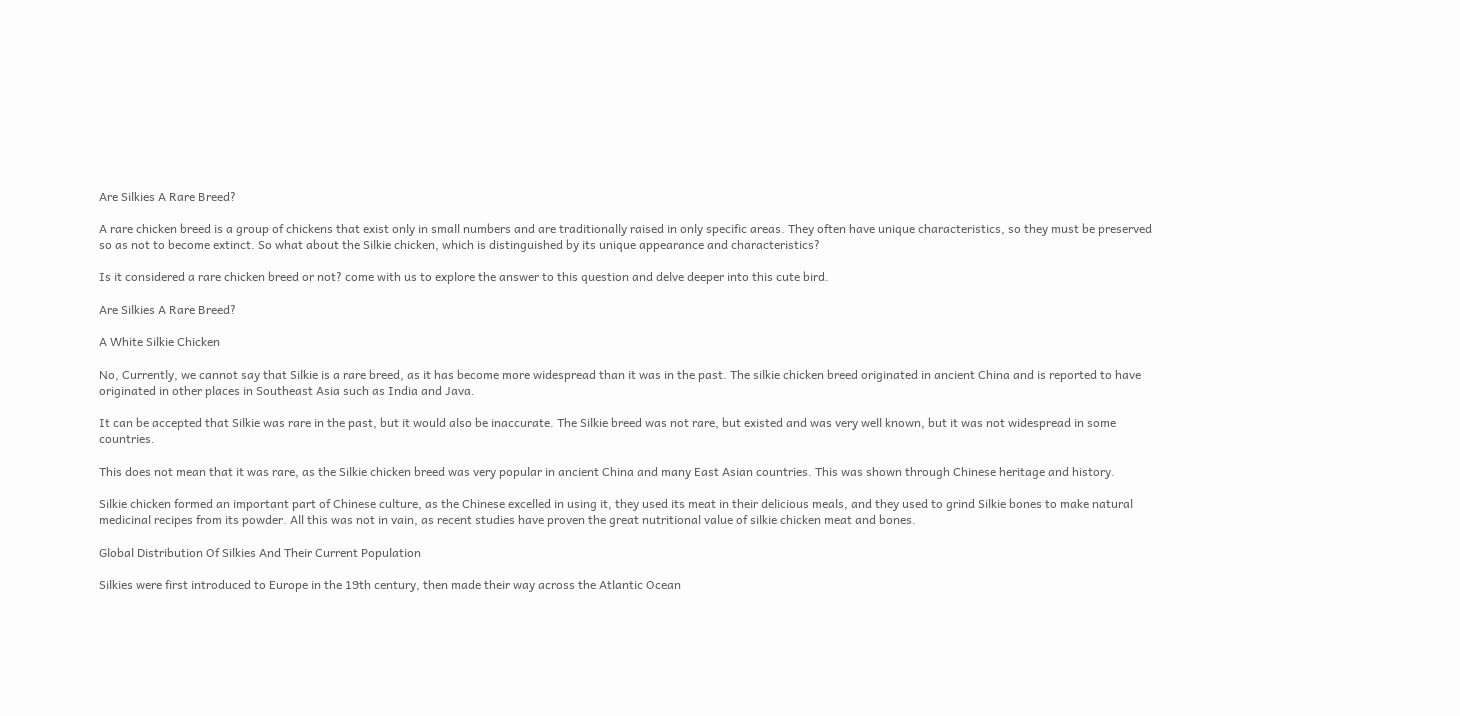Are Silkies A Rare Breed?

A rare chicken breed is a group of chickens that exist only in small numbers and are traditionally raised in only specific areas. They often have unique characteristics, so they must be preserved so as not to become extinct. So what about the Silkie chicken, which is distinguished by its unique appearance and characteristics?

Is it considered a rare chicken breed or not? come with us to explore the answer to this question and delve deeper into this cute bird.

Are Silkies A Rare Breed?

A White Silkie Chicken

No, Currently, we cannot say that Silkie is a rare breed, as it has become more widespread than it was in the past. The silkie chicken breed originated in ancient China and is reported to have originated in other places in Southeast Asia such as India and Java.

It can be accepted that Silkie was rare in the past, but it would also be inaccurate. The Silkie breed was not rare, but existed and was very well known, but it was not widespread in some countries.

This does not mean that it was rare, as the Silkie chicken breed was very popular in ancient China and many East Asian countries. This was shown through Chinese heritage and history.

Silkie chicken formed an important part of Chinese culture, as the Chinese excelled in using it, they used its meat in their delicious meals, and they used to grind Silkie bones to make natural medicinal recipes from its powder. All this was not in vain, as recent studies have proven the great nutritional value of silkie chicken meat and bones.

Global Distribution Of Silkies And Their Current Population

Silkies were first introduced to Europe in the 19th century, then made their way across the Atlantic Ocean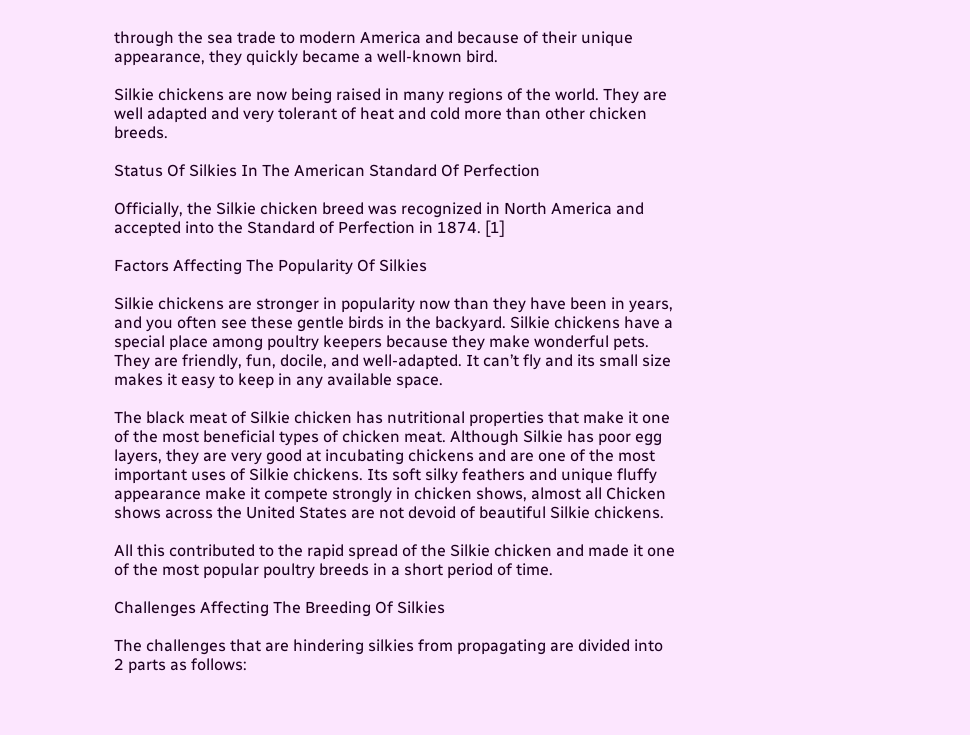through the sea trade to modern America and because of their unique appearance, they quickly became a well-known bird.

Silkie chickens are now being raised in many regions of the world. They are well adapted and very tolerant of heat and cold more than other chicken breeds.

Status Of Silkies In The American Standard Of Perfection

Officially, the Silkie chicken breed was recognized in North America and accepted into the Standard of Perfection in 1874. [1]

Factors Affecting The Popularity Of Silkies

Silkie chickens are stronger in popularity now than they have been in years, and you often see these gentle birds in the backyard. Silkie chickens have a special place among poultry keepers because they make wonderful pets. They are friendly, fun, docile, and well-adapted. It can’t fly and its small size makes it easy to keep in any available space.

The black meat of Silkie chicken has nutritional properties that make it one of the most beneficial types of chicken meat. Although Silkie has poor egg layers, they are very good at incubating chickens and are one of the most important uses of Silkie chickens. Its soft silky feathers and unique fluffy appearance make it compete strongly in chicken shows, almost all Chicken shows across the United States are not devoid of beautiful Silkie chickens.

All this contributed to the rapid spread of the Silkie chicken and made it one of the most popular poultry breeds in a short period of time.

Challenges Affecting The Breeding Of Silkies

The challenges that are hindering silkies from propagating are divided into 2 parts as follows: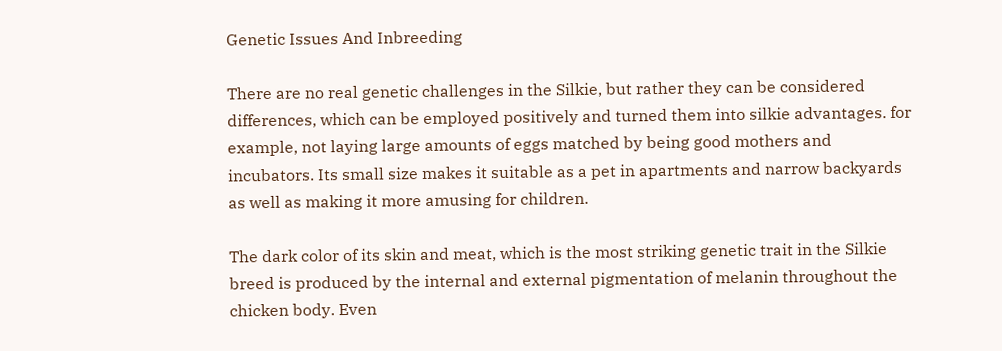Genetic Issues And Inbreeding

There are no real genetic challenges in the Silkie, but rather they can be considered differences, which can be employed positively and turned them into silkie advantages. for example, not laying large amounts of eggs matched by being good mothers and incubators. Its small size makes it suitable as a pet in apartments and narrow backyards as well as making it more amusing for children.

The dark color of its skin and meat, which is the most striking genetic trait in the Silkie breed is produced by the internal and external pigmentation of melanin throughout the chicken body. Even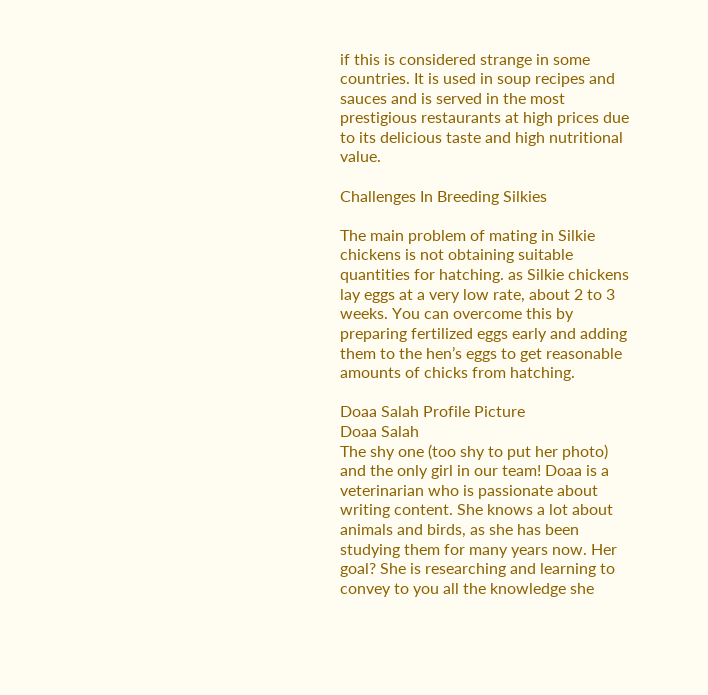if this is considered strange in some countries. It is used in soup recipes and sauces and is served in the most prestigious restaurants at high prices due to its delicious taste and high nutritional value.

Challenges In Breeding Silkies

The main problem of mating in Silkie chickens is not obtaining suitable quantities for hatching. as Silkie chickens lay eggs at a very low rate, about 2 to 3 weeks. You can overcome this by preparing fertilized eggs early and adding them to the hen’s eggs to get reasonable amounts of chicks from hatching.

Doaa Salah Profile Picture
Doaa Salah
The shy one (too shy to put her photo) and the only girl in our team! Doaa is a veterinarian who is passionate about writing content. She knows a lot about animals and birds, as she has been studying them for many years now. Her goal? She is researching and learning to convey to you all the knowledge she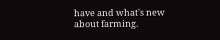have and what's new about farming.